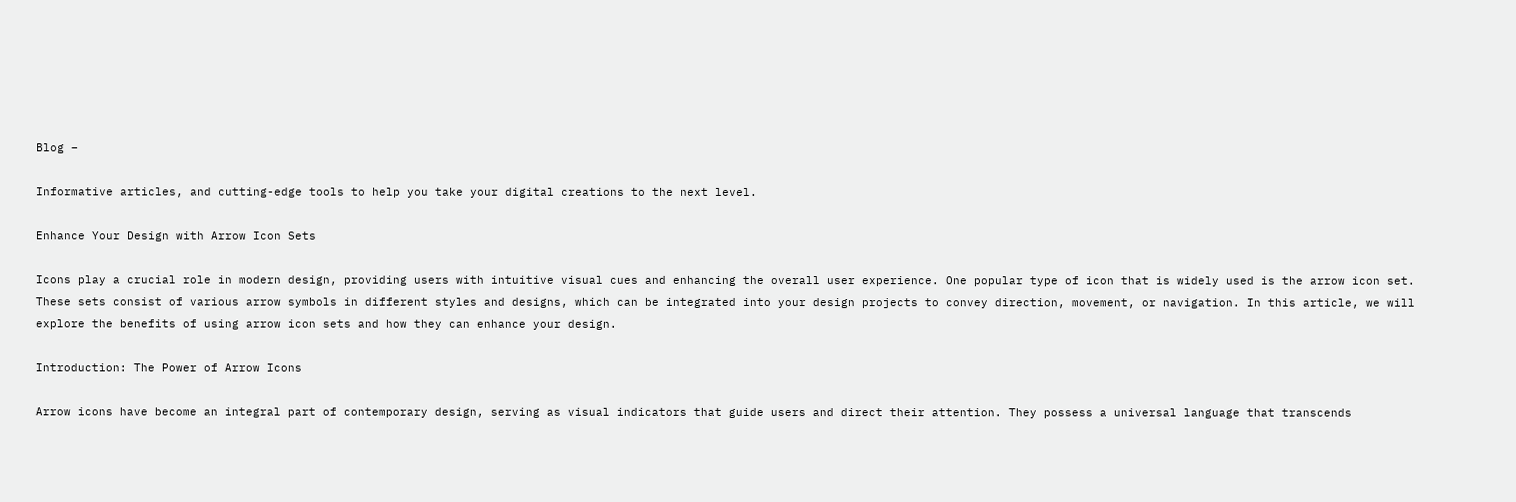Blog –

Informative articles, and cutting-edge tools to help you take your digital creations to the next level.

Enhance Your Design with Arrow Icon Sets

Icons play a crucial role in modern design, providing users with intuitive visual cues and enhancing the overall user experience. One popular type of icon that is widely used is the arrow icon set. These sets consist of various arrow symbols in different styles and designs, which can be integrated into your design projects to convey direction, movement, or navigation. In this article, we will explore the benefits of using arrow icon sets and how they can enhance your design.

Introduction: The Power of Arrow Icons

Arrow icons have become an integral part of contemporary design, serving as visual indicators that guide users and direct their attention. They possess a universal language that transcends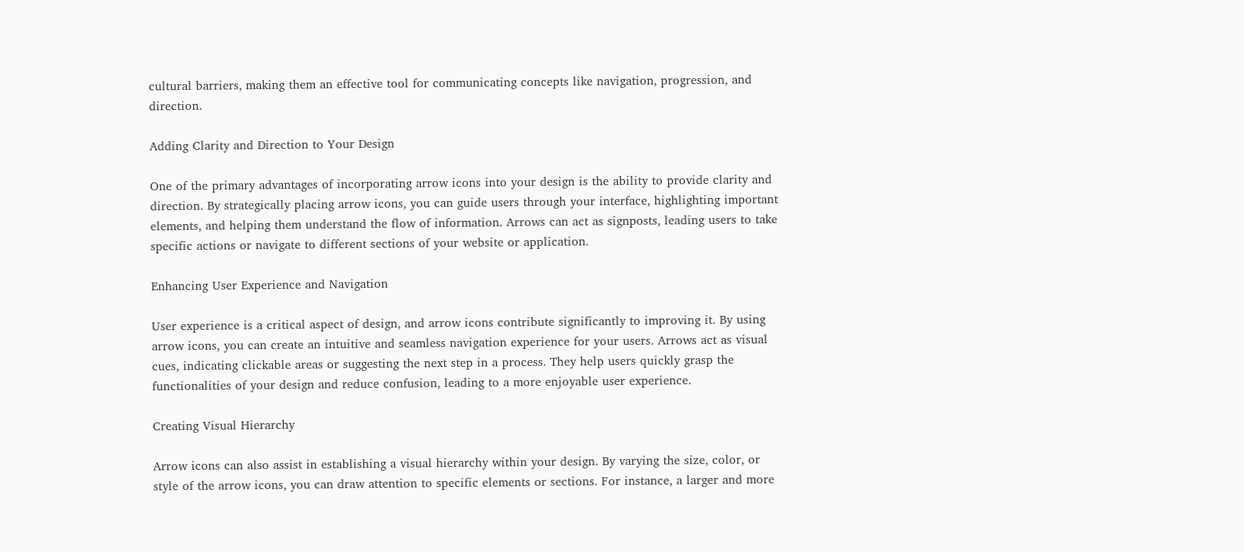cultural barriers, making them an effective tool for communicating concepts like navigation, progression, and direction.

Adding Clarity and Direction to Your Design

One of the primary advantages of incorporating arrow icons into your design is the ability to provide clarity and direction. By strategically placing arrow icons, you can guide users through your interface, highlighting important elements, and helping them understand the flow of information. Arrows can act as signposts, leading users to take specific actions or navigate to different sections of your website or application.

Enhancing User Experience and Navigation

User experience is a critical aspect of design, and arrow icons contribute significantly to improving it. By using arrow icons, you can create an intuitive and seamless navigation experience for your users. Arrows act as visual cues, indicating clickable areas or suggesting the next step in a process. They help users quickly grasp the functionalities of your design and reduce confusion, leading to a more enjoyable user experience.

Creating Visual Hierarchy

Arrow icons can also assist in establishing a visual hierarchy within your design. By varying the size, color, or style of the arrow icons, you can draw attention to specific elements or sections. For instance, a larger and more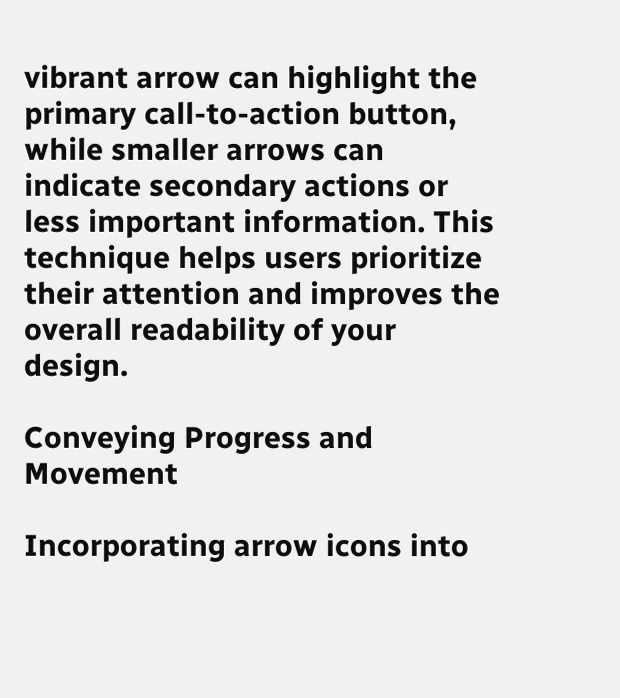vibrant arrow can highlight the primary call-to-action button, while smaller arrows can indicate secondary actions or less important information. This technique helps users prioritize their attention and improves the overall readability of your design.

Conveying Progress and Movement

Incorporating arrow icons into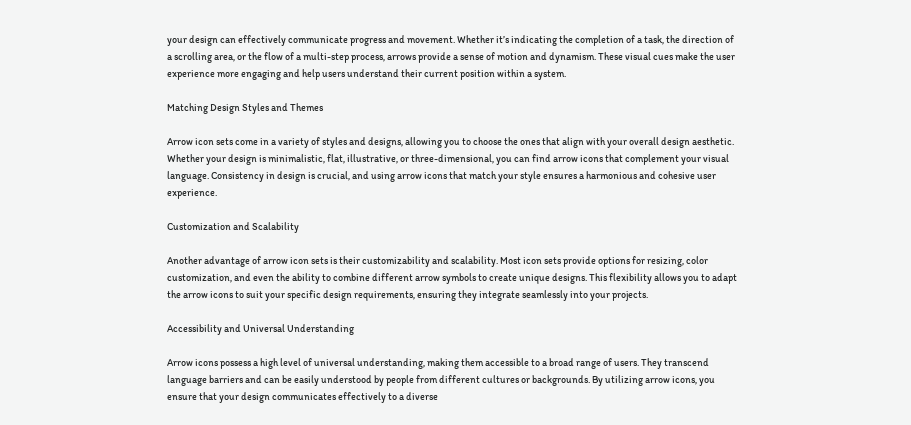your design can effectively communicate progress and movement. Whether it’s indicating the completion of a task, the direction of a scrolling area, or the flow of a multi-step process, arrows provide a sense of motion and dynamism. These visual cues make the user experience more engaging and help users understand their current position within a system.

Matching Design Styles and Themes

Arrow icon sets come in a variety of styles and designs, allowing you to choose the ones that align with your overall design aesthetic. Whether your design is minimalistic, flat, illustrative, or three-dimensional, you can find arrow icons that complement your visual language. Consistency in design is crucial, and using arrow icons that match your style ensures a harmonious and cohesive user experience.

Customization and Scalability

Another advantage of arrow icon sets is their customizability and scalability. Most icon sets provide options for resizing, color customization, and even the ability to combine different arrow symbols to create unique designs. This flexibility allows you to adapt the arrow icons to suit your specific design requirements, ensuring they integrate seamlessly into your projects.

Accessibility and Universal Understanding

Arrow icons possess a high level of universal understanding, making them accessible to a broad range of users. They transcend language barriers and can be easily understood by people from different cultures or backgrounds. By utilizing arrow icons, you ensure that your design communicates effectively to a diverse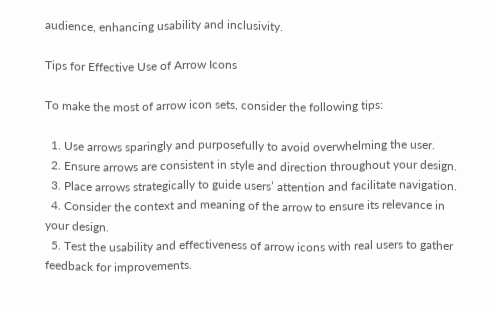audience, enhancing usability and inclusivity.

Tips for Effective Use of Arrow Icons

To make the most of arrow icon sets, consider the following tips:

  1. Use arrows sparingly and purposefully to avoid overwhelming the user.
  2. Ensure arrows are consistent in style and direction throughout your design.
  3. Place arrows strategically to guide users’ attention and facilitate navigation.
  4. Consider the context and meaning of the arrow to ensure its relevance in your design.
  5. Test the usability and effectiveness of arrow icons with real users to gather feedback for improvements.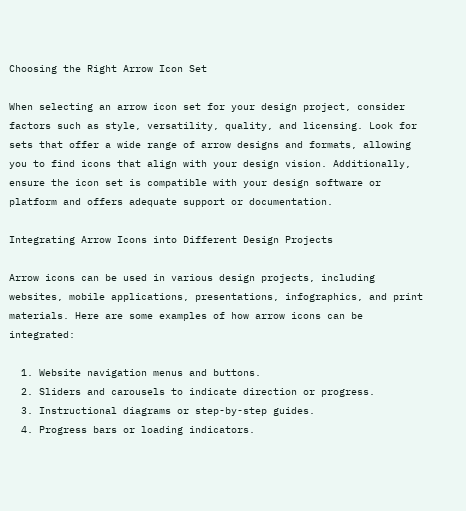Choosing the Right Arrow Icon Set

When selecting an arrow icon set for your design project, consider factors such as style, versatility, quality, and licensing. Look for sets that offer a wide range of arrow designs and formats, allowing you to find icons that align with your design vision. Additionally, ensure the icon set is compatible with your design software or platform and offers adequate support or documentation.

Integrating Arrow Icons into Different Design Projects

Arrow icons can be used in various design projects, including websites, mobile applications, presentations, infographics, and print materials. Here are some examples of how arrow icons can be integrated:

  1. Website navigation menus and buttons.
  2. Sliders and carousels to indicate direction or progress.
  3. Instructional diagrams or step-by-step guides.
  4. Progress bars or loading indicators.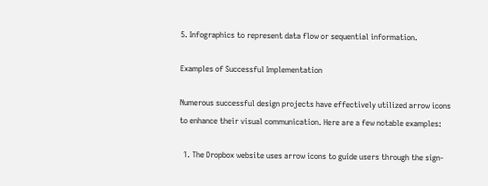5. Infographics to represent data flow or sequential information.

Examples of Successful Implementation

Numerous successful design projects have effectively utilized arrow icons to enhance their visual communication. Here are a few notable examples:

  1. The Dropbox website uses arrow icons to guide users through the sign-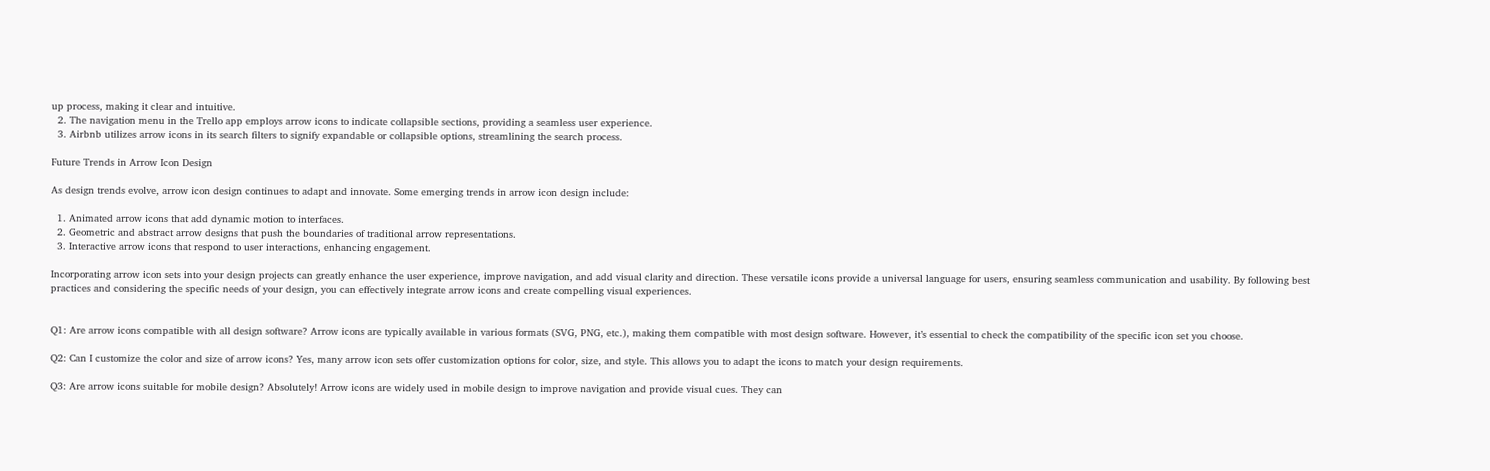up process, making it clear and intuitive.
  2. The navigation menu in the Trello app employs arrow icons to indicate collapsible sections, providing a seamless user experience.
  3. Airbnb utilizes arrow icons in its search filters to signify expandable or collapsible options, streamlining the search process.

Future Trends in Arrow Icon Design

As design trends evolve, arrow icon design continues to adapt and innovate. Some emerging trends in arrow icon design include:

  1. Animated arrow icons that add dynamic motion to interfaces.
  2. Geometric and abstract arrow designs that push the boundaries of traditional arrow representations.
  3. Interactive arrow icons that respond to user interactions, enhancing engagement.

Incorporating arrow icon sets into your design projects can greatly enhance the user experience, improve navigation, and add visual clarity and direction. These versatile icons provide a universal language for users, ensuring seamless communication and usability. By following best practices and considering the specific needs of your design, you can effectively integrate arrow icons and create compelling visual experiences.


Q1: Are arrow icons compatible with all design software? Arrow icons are typically available in various formats (SVG, PNG, etc.), making them compatible with most design software. However, it’s essential to check the compatibility of the specific icon set you choose.

Q2: Can I customize the color and size of arrow icons? Yes, many arrow icon sets offer customization options for color, size, and style. This allows you to adapt the icons to match your design requirements.

Q3: Are arrow icons suitable for mobile design? Absolutely! Arrow icons are widely used in mobile design to improve navigation and provide visual cues. They can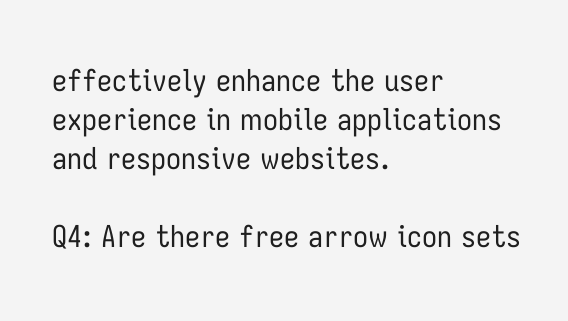effectively enhance the user experience in mobile applications and responsive websites.

Q4: Are there free arrow icon sets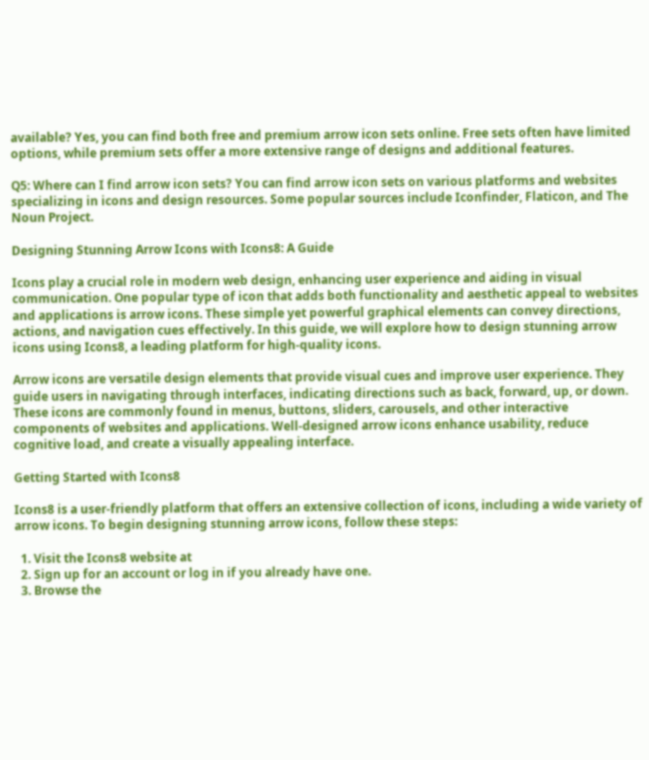available? Yes, you can find both free and premium arrow icon sets online. Free sets often have limited options, while premium sets offer a more extensive range of designs and additional features.

Q5: Where can I find arrow icon sets? You can find arrow icon sets on various platforms and websites specializing in icons and design resources. Some popular sources include Iconfinder, Flaticon, and The Noun Project.

Designing Stunning Arrow Icons with Icons8: A Guide

Icons play a crucial role in modern web design, enhancing user experience and aiding in visual communication. One popular type of icon that adds both functionality and aesthetic appeal to websites and applications is arrow icons. These simple yet powerful graphical elements can convey directions, actions, and navigation cues effectively. In this guide, we will explore how to design stunning arrow icons using Icons8, a leading platform for high-quality icons.

Arrow icons are versatile design elements that provide visual cues and improve user experience. They guide users in navigating through interfaces, indicating directions such as back, forward, up, or down. These icons are commonly found in menus, buttons, sliders, carousels, and other interactive components of websites and applications. Well-designed arrow icons enhance usability, reduce cognitive load, and create a visually appealing interface.

Getting Started with Icons8

Icons8 is a user-friendly platform that offers an extensive collection of icons, including a wide variety of arrow icons. To begin designing stunning arrow icons, follow these steps:

  1. Visit the Icons8 website at
  2. Sign up for an account or log in if you already have one.
  3. Browse the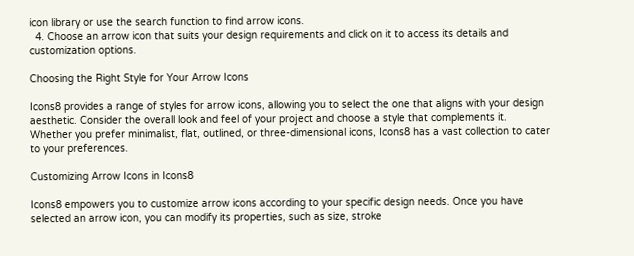icon library or use the search function to find arrow icons.
  4. Choose an arrow icon that suits your design requirements and click on it to access its details and customization options.

Choosing the Right Style for Your Arrow Icons

Icons8 provides a range of styles for arrow icons, allowing you to select the one that aligns with your design aesthetic. Consider the overall look and feel of your project and choose a style that complements it. Whether you prefer minimalist, flat, outlined, or three-dimensional icons, Icons8 has a vast collection to cater to your preferences.

Customizing Arrow Icons in Icons8

Icons8 empowers you to customize arrow icons according to your specific design needs. Once you have selected an arrow icon, you can modify its properties, such as size, stroke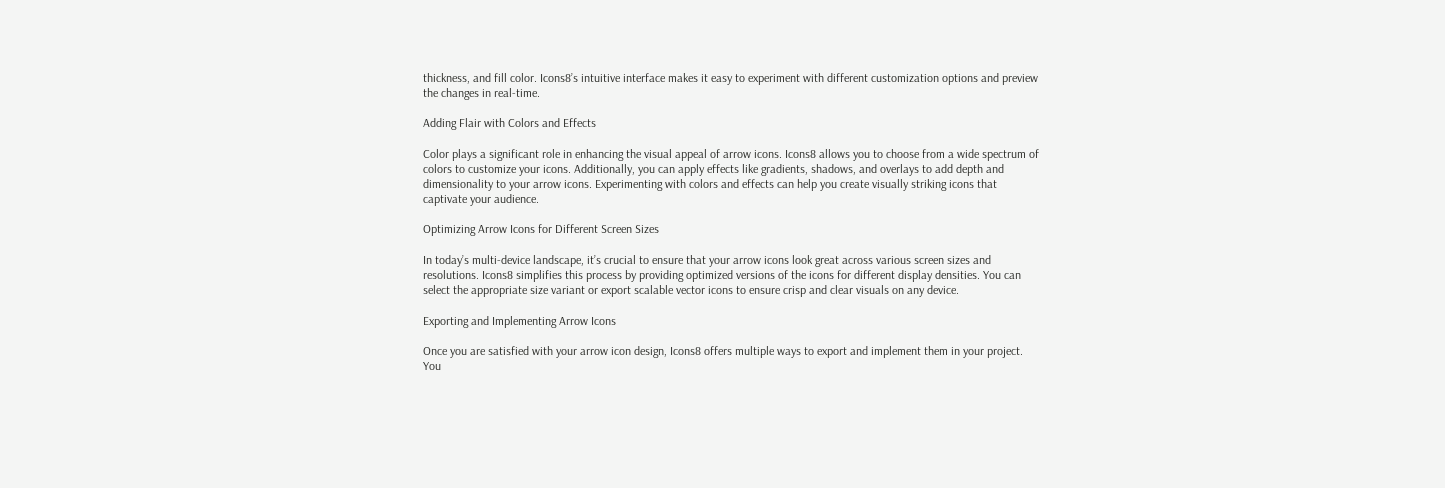thickness, and fill color. Icons8’s intuitive interface makes it easy to experiment with different customization options and preview the changes in real-time.

Adding Flair with Colors and Effects

Color plays a significant role in enhancing the visual appeal of arrow icons. Icons8 allows you to choose from a wide spectrum of colors to customize your icons. Additionally, you can apply effects like gradients, shadows, and overlays to add depth and dimensionality to your arrow icons. Experimenting with colors and effects can help you create visually striking icons that captivate your audience.

Optimizing Arrow Icons for Different Screen Sizes

In today’s multi-device landscape, it’s crucial to ensure that your arrow icons look great across various screen sizes and resolutions. Icons8 simplifies this process by providing optimized versions of the icons for different display densities. You can select the appropriate size variant or export scalable vector icons to ensure crisp and clear visuals on any device.

Exporting and Implementing Arrow Icons

Once you are satisfied with your arrow icon design, Icons8 offers multiple ways to export and implement them in your project. You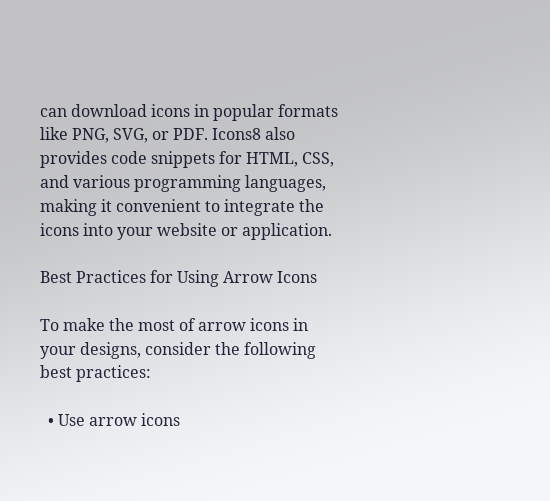can download icons in popular formats like PNG, SVG, or PDF. Icons8 also provides code snippets for HTML, CSS, and various programming languages, making it convenient to integrate the icons into your website or application.

Best Practices for Using Arrow Icons

To make the most of arrow icons in your designs, consider the following best practices:

  • Use arrow icons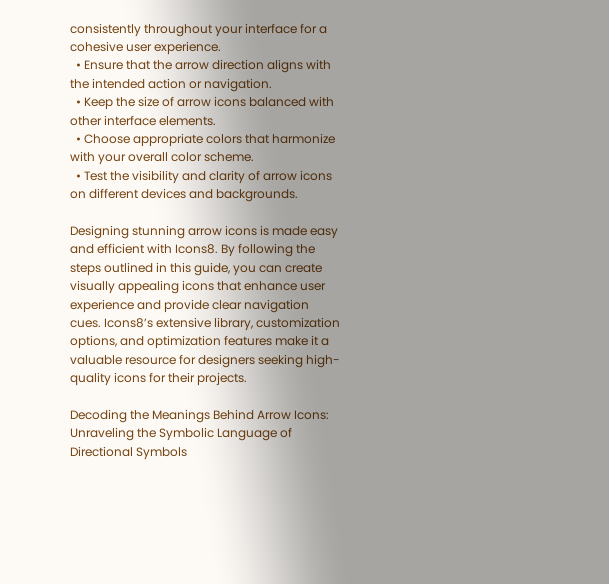consistently throughout your interface for a cohesive user experience.
  • Ensure that the arrow direction aligns with the intended action or navigation.
  • Keep the size of arrow icons balanced with other interface elements.
  • Choose appropriate colors that harmonize with your overall color scheme.
  • Test the visibility and clarity of arrow icons on different devices and backgrounds.

Designing stunning arrow icons is made easy and efficient with Icons8. By following the steps outlined in this guide, you can create visually appealing icons that enhance user experience and provide clear navigation cues. Icons8’s extensive library, customization options, and optimization features make it a valuable resource for designers seeking high-quality icons for their projects.

Decoding the Meanings Behind Arrow Icons: Unraveling the Symbolic Language of Directional Symbols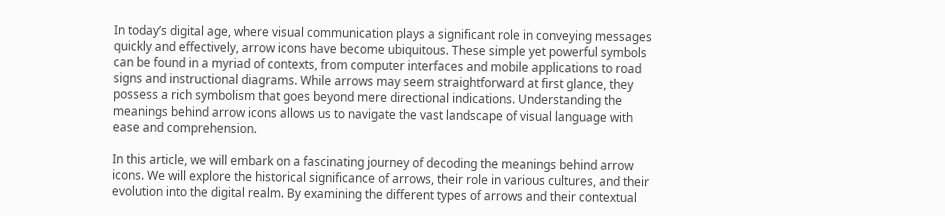In today’s digital age, where visual communication plays a significant role in conveying messages quickly and effectively, arrow icons have become ubiquitous. These simple yet powerful symbols can be found in a myriad of contexts, from computer interfaces and mobile applications to road signs and instructional diagrams. While arrows may seem straightforward at first glance, they possess a rich symbolism that goes beyond mere directional indications. Understanding the meanings behind arrow icons allows us to navigate the vast landscape of visual language with ease and comprehension.

In this article, we will embark on a fascinating journey of decoding the meanings behind arrow icons. We will explore the historical significance of arrows, their role in various cultures, and their evolution into the digital realm. By examining the different types of arrows and their contextual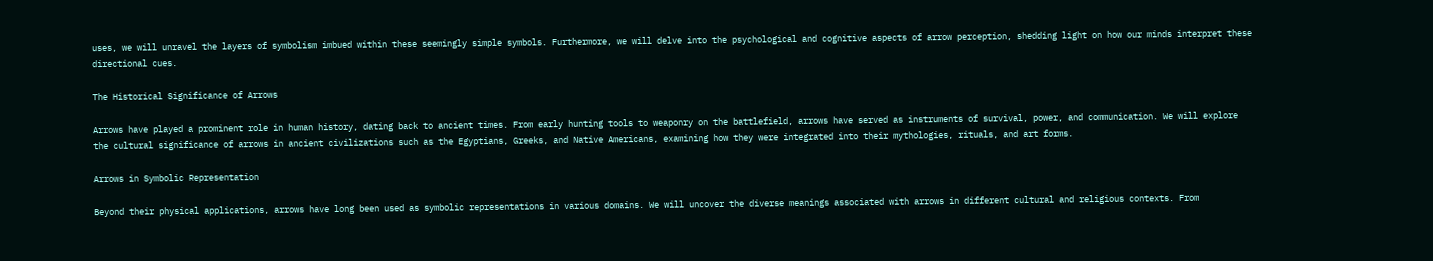uses, we will unravel the layers of symbolism imbued within these seemingly simple symbols. Furthermore, we will delve into the psychological and cognitive aspects of arrow perception, shedding light on how our minds interpret these directional cues.

The Historical Significance of Arrows

Arrows have played a prominent role in human history, dating back to ancient times. From early hunting tools to weaponry on the battlefield, arrows have served as instruments of survival, power, and communication. We will explore the cultural significance of arrows in ancient civilizations such as the Egyptians, Greeks, and Native Americans, examining how they were integrated into their mythologies, rituals, and art forms.

Arrows in Symbolic Representation

Beyond their physical applications, arrows have long been used as symbolic representations in various domains. We will uncover the diverse meanings associated with arrows in different cultural and religious contexts. From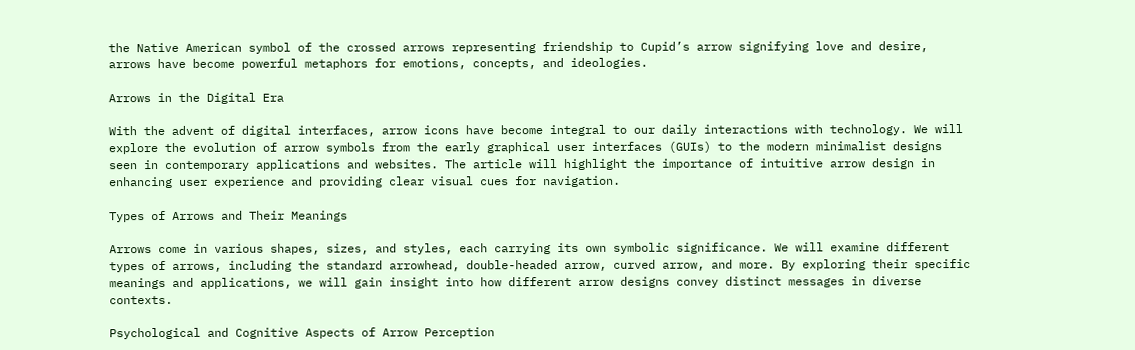the Native American symbol of the crossed arrows representing friendship to Cupid’s arrow signifying love and desire, arrows have become powerful metaphors for emotions, concepts, and ideologies.

Arrows in the Digital Era

With the advent of digital interfaces, arrow icons have become integral to our daily interactions with technology. We will explore the evolution of arrow symbols from the early graphical user interfaces (GUIs) to the modern minimalist designs seen in contemporary applications and websites. The article will highlight the importance of intuitive arrow design in enhancing user experience and providing clear visual cues for navigation.

Types of Arrows and Their Meanings

Arrows come in various shapes, sizes, and styles, each carrying its own symbolic significance. We will examine different types of arrows, including the standard arrowhead, double-headed arrow, curved arrow, and more. By exploring their specific meanings and applications, we will gain insight into how different arrow designs convey distinct messages in diverse contexts.

Psychological and Cognitive Aspects of Arrow Perception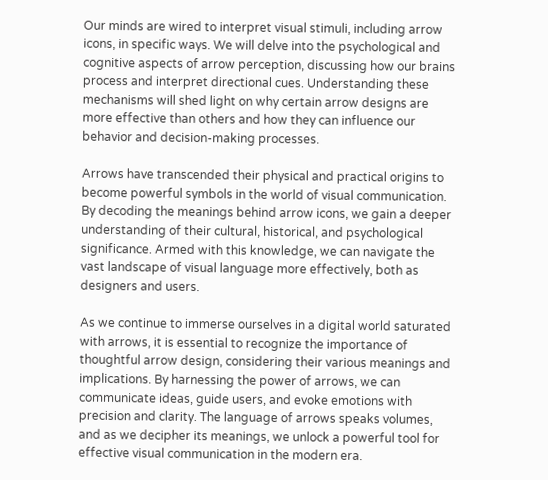Our minds are wired to interpret visual stimuli, including arrow icons, in specific ways. We will delve into the psychological and cognitive aspects of arrow perception, discussing how our brains process and interpret directional cues. Understanding these mechanisms will shed light on why certain arrow designs are more effective than others and how they can influence our behavior and decision-making processes.

Arrows have transcended their physical and practical origins to become powerful symbols in the world of visual communication. By decoding the meanings behind arrow icons, we gain a deeper understanding of their cultural, historical, and psychological significance. Armed with this knowledge, we can navigate the vast landscape of visual language more effectively, both as designers and users.

As we continue to immerse ourselves in a digital world saturated with arrows, it is essential to recognize the importance of thoughtful arrow design, considering their various meanings and implications. By harnessing the power of arrows, we can communicate ideas, guide users, and evoke emotions with precision and clarity. The language of arrows speaks volumes, and as we decipher its meanings, we unlock a powerful tool for effective visual communication in the modern era.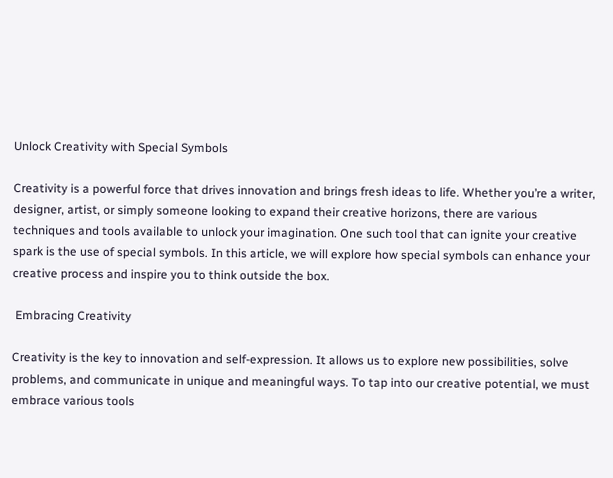Unlock Creativity with Special Symbols

Creativity is a powerful force that drives innovation and brings fresh ideas to life. Whether you’re a writer, designer, artist, or simply someone looking to expand their creative horizons, there are various techniques and tools available to unlock your imagination. One such tool that can ignite your creative spark is the use of special symbols. In this article, we will explore how special symbols can enhance your creative process and inspire you to think outside the box.

 Embracing Creativity

Creativity is the key to innovation and self-expression. It allows us to explore new possibilities, solve problems, and communicate in unique and meaningful ways. To tap into our creative potential, we must embrace various tools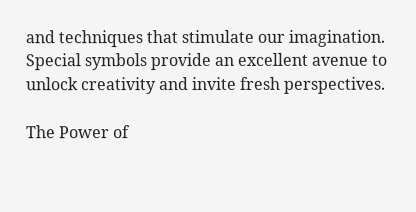and techniques that stimulate our imagination. Special symbols provide an excellent avenue to unlock creativity and invite fresh perspectives.

The Power of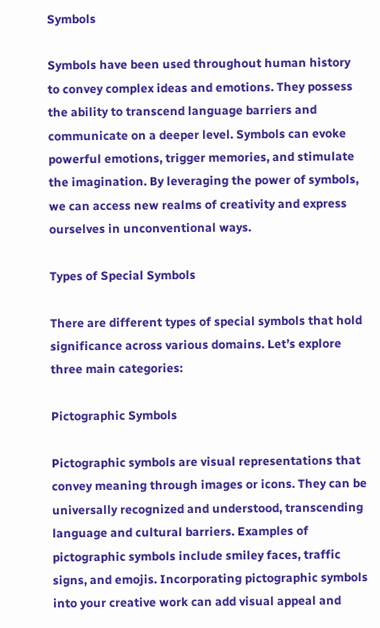Symbols

Symbols have been used throughout human history to convey complex ideas and emotions. They possess the ability to transcend language barriers and communicate on a deeper level. Symbols can evoke powerful emotions, trigger memories, and stimulate the imagination. By leveraging the power of symbols, we can access new realms of creativity and express ourselves in unconventional ways.

Types of Special Symbols

There are different types of special symbols that hold significance across various domains. Let’s explore three main categories:

Pictographic Symbols

Pictographic symbols are visual representations that convey meaning through images or icons. They can be universally recognized and understood, transcending language and cultural barriers. Examples of pictographic symbols include smiley faces, traffic signs, and emojis. Incorporating pictographic symbols into your creative work can add visual appeal and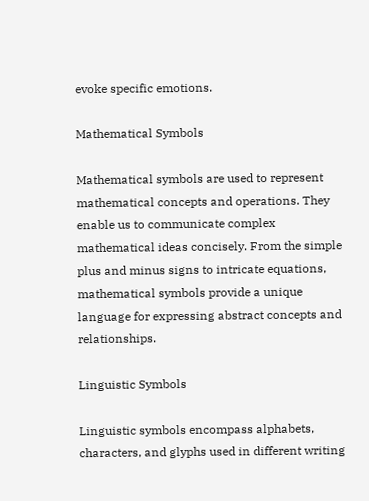evoke specific emotions.

Mathematical Symbols

Mathematical symbols are used to represent mathematical concepts and operations. They enable us to communicate complex mathematical ideas concisely. From the simple plus and minus signs to intricate equations, mathematical symbols provide a unique language for expressing abstract concepts and relationships.

Linguistic Symbols

Linguistic symbols encompass alphabets, characters, and glyphs used in different writing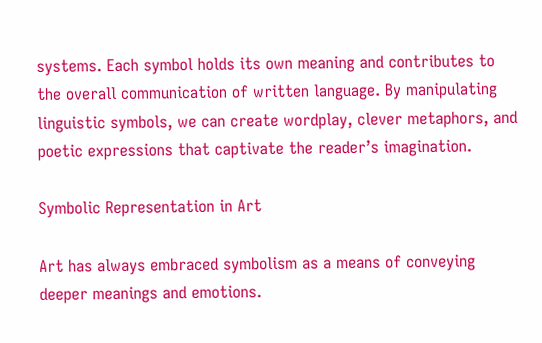systems. Each symbol holds its own meaning and contributes to the overall communication of written language. By manipulating linguistic symbols, we can create wordplay, clever metaphors, and poetic expressions that captivate the reader’s imagination.

Symbolic Representation in Art

Art has always embraced symbolism as a means of conveying deeper meanings and emotions.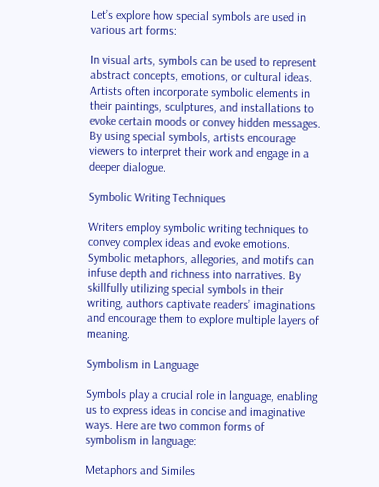Let’s explore how special symbols are used in various art forms:

In visual arts, symbols can be used to represent abstract concepts, emotions, or cultural ideas. Artists often incorporate symbolic elements in their paintings, sculptures, and installations to evoke certain moods or convey hidden messages. By using special symbols, artists encourage viewers to interpret their work and engage in a deeper dialogue.

Symbolic Writing Techniques

Writers employ symbolic writing techniques to convey complex ideas and evoke emotions. Symbolic metaphors, allegories, and motifs can infuse depth and richness into narratives. By skillfully utilizing special symbols in their writing, authors captivate readers’ imaginations and encourage them to explore multiple layers of meaning.

Symbolism in Language

Symbols play a crucial role in language, enabling us to express ideas in concise and imaginative ways. Here are two common forms of symbolism in language:

Metaphors and Similes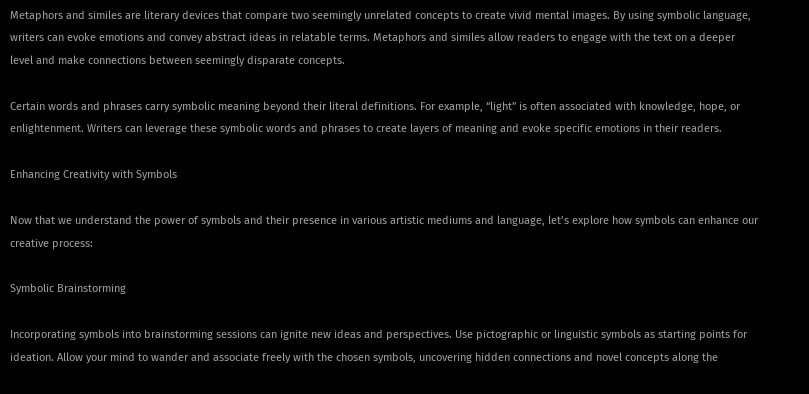Metaphors and similes are literary devices that compare two seemingly unrelated concepts to create vivid mental images. By using symbolic language, writers can evoke emotions and convey abstract ideas in relatable terms. Metaphors and similes allow readers to engage with the text on a deeper level and make connections between seemingly disparate concepts.

Certain words and phrases carry symbolic meaning beyond their literal definitions. For example, “light” is often associated with knowledge, hope, or enlightenment. Writers can leverage these symbolic words and phrases to create layers of meaning and evoke specific emotions in their readers.

Enhancing Creativity with Symbols

Now that we understand the power of symbols and their presence in various artistic mediums and language, let’s explore how symbols can enhance our creative process:

Symbolic Brainstorming

Incorporating symbols into brainstorming sessions can ignite new ideas and perspectives. Use pictographic or linguistic symbols as starting points for ideation. Allow your mind to wander and associate freely with the chosen symbols, uncovering hidden connections and novel concepts along the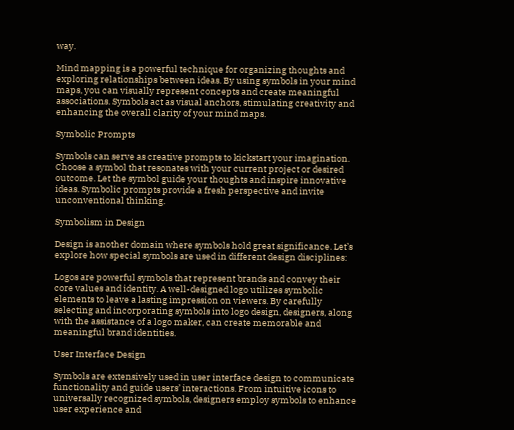way.

Mind mapping is a powerful technique for organizing thoughts and exploring relationships between ideas. By using symbols in your mind maps, you can visually represent concepts and create meaningful associations. Symbols act as visual anchors, stimulating creativity and enhancing the overall clarity of your mind maps.

Symbolic Prompts

Symbols can serve as creative prompts to kickstart your imagination. Choose a symbol that resonates with your current project or desired outcome. Let the symbol guide your thoughts and inspire innovative ideas. Symbolic prompts provide a fresh perspective and invite unconventional thinking.

Symbolism in Design

Design is another domain where symbols hold great significance. Let’s explore how special symbols are used in different design disciplines:

Logos are powerful symbols that represent brands and convey their core values and identity. A well-designed logo utilizes symbolic elements to leave a lasting impression on viewers. By carefully selecting and incorporating symbols into logo design, designers, along with the assistance of a logo maker, can create memorable and meaningful brand identities.

User Interface Design

Symbols are extensively used in user interface design to communicate functionality and guide users’ interactions. From intuitive icons to universally recognized symbols, designers employ symbols to enhance user experience and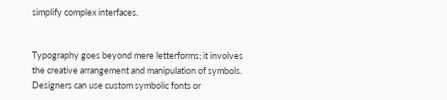simplify complex interfaces.


Typography goes beyond mere letterforms; it involves the creative arrangement and manipulation of symbols. Designers can use custom symbolic fonts or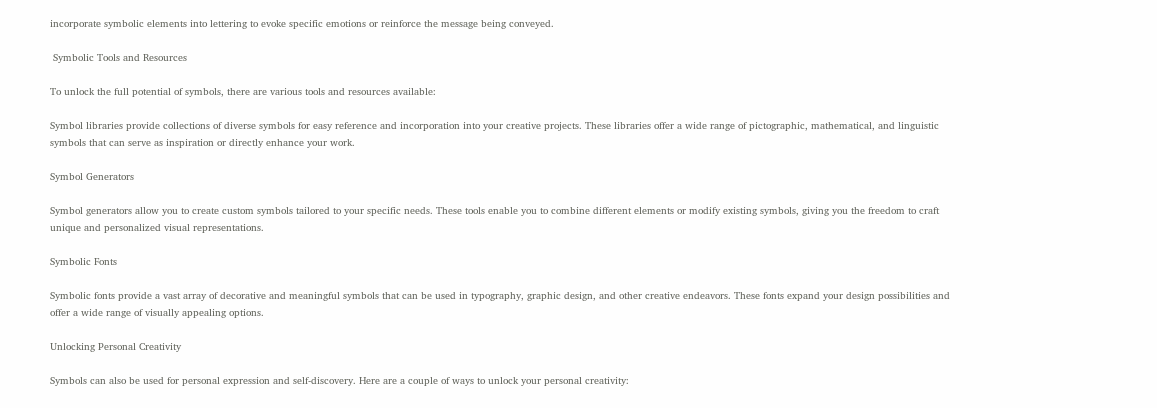incorporate symbolic elements into lettering to evoke specific emotions or reinforce the message being conveyed.

 Symbolic Tools and Resources

To unlock the full potential of symbols, there are various tools and resources available:

Symbol libraries provide collections of diverse symbols for easy reference and incorporation into your creative projects. These libraries offer a wide range of pictographic, mathematical, and linguistic symbols that can serve as inspiration or directly enhance your work.

Symbol Generators

Symbol generators allow you to create custom symbols tailored to your specific needs. These tools enable you to combine different elements or modify existing symbols, giving you the freedom to craft unique and personalized visual representations.

Symbolic Fonts

Symbolic fonts provide a vast array of decorative and meaningful symbols that can be used in typography, graphic design, and other creative endeavors. These fonts expand your design possibilities and offer a wide range of visually appealing options.

Unlocking Personal Creativity

Symbols can also be used for personal expression and self-discovery. Here are a couple of ways to unlock your personal creativity: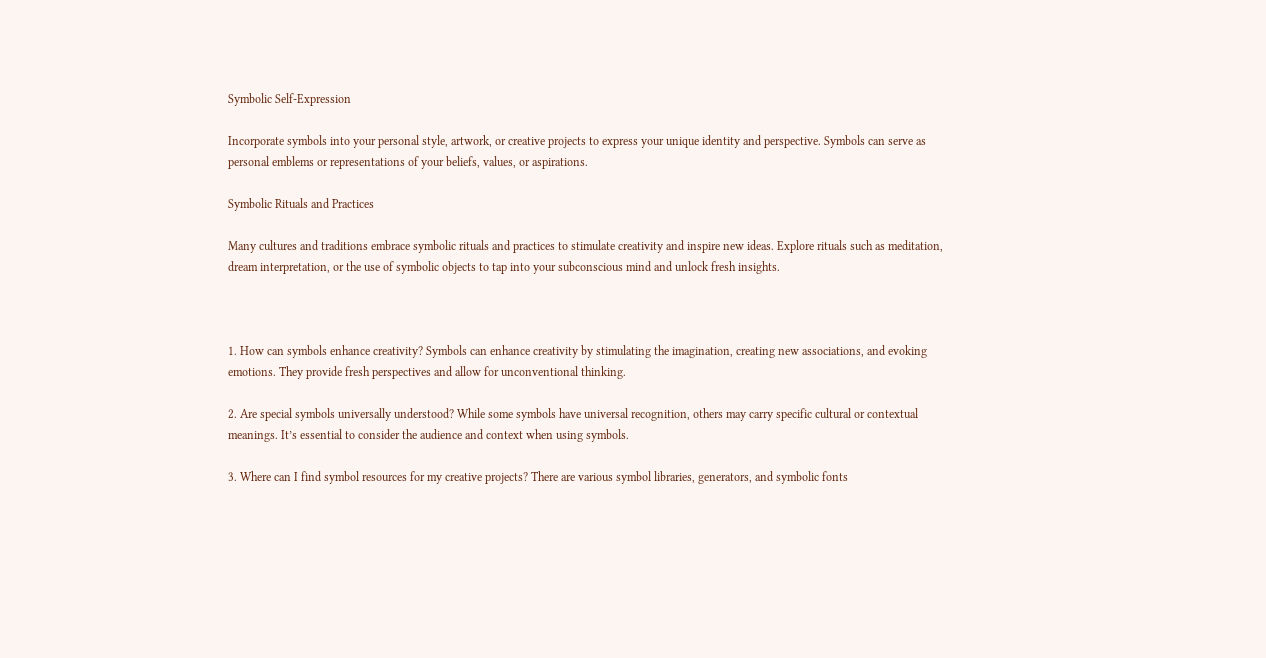Symbolic Self-Expression

Incorporate symbols into your personal style, artwork, or creative projects to express your unique identity and perspective. Symbols can serve as personal emblems or representations of your beliefs, values, or aspirations.

Symbolic Rituals and Practices

Many cultures and traditions embrace symbolic rituals and practices to stimulate creativity and inspire new ideas. Explore rituals such as meditation, dream interpretation, or the use of symbolic objects to tap into your subconscious mind and unlock fresh insights.



1. How can symbols enhance creativity? Symbols can enhance creativity by stimulating the imagination, creating new associations, and evoking emotions. They provide fresh perspectives and allow for unconventional thinking.

2. Are special symbols universally understood? While some symbols have universal recognition, others may carry specific cultural or contextual meanings. It’s essential to consider the audience and context when using symbols.

3. Where can I find symbol resources for my creative projects? There are various symbol libraries, generators, and symbolic fonts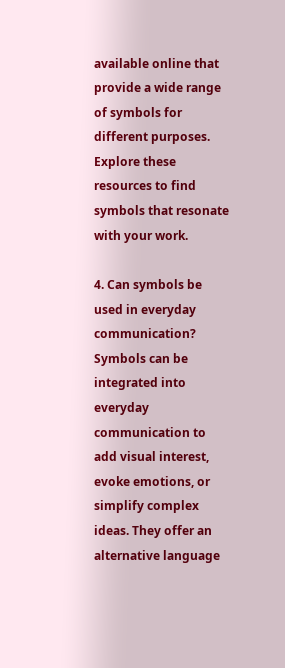available online that provide a wide range of symbols for different purposes. Explore these resources to find symbols that resonate with your work.

4. Can symbols be used in everyday communication? Symbols can be integrated into everyday communication to add visual interest, evoke emotions, or simplify complex ideas. They offer an alternative language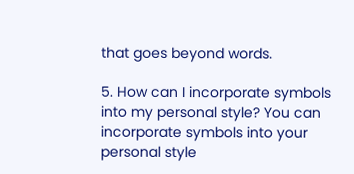that goes beyond words.

5. How can I incorporate symbols into my personal style? You can incorporate symbols into your personal style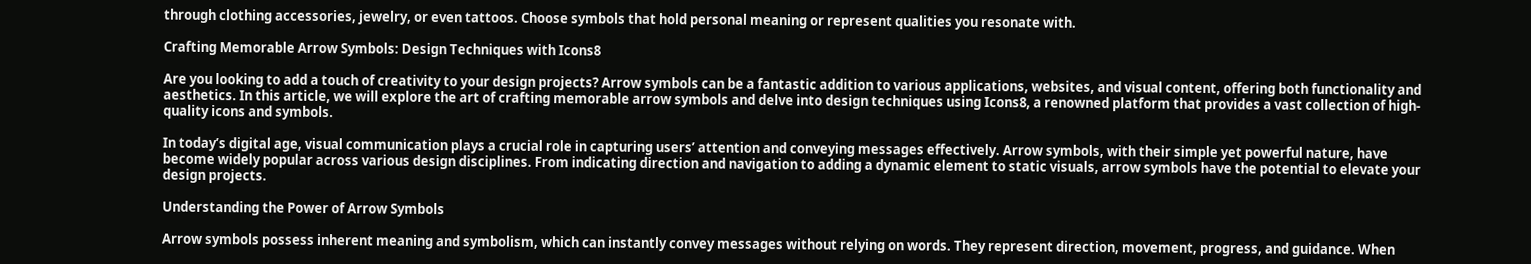through clothing accessories, jewelry, or even tattoos. Choose symbols that hold personal meaning or represent qualities you resonate with.

Crafting Memorable Arrow Symbols: Design Techniques with Icons8

Are you looking to add a touch of creativity to your design projects? Arrow symbols can be a fantastic addition to various applications, websites, and visual content, offering both functionality and aesthetics. In this article, we will explore the art of crafting memorable arrow symbols and delve into design techniques using Icons8, a renowned platform that provides a vast collection of high-quality icons and symbols.

In today’s digital age, visual communication plays a crucial role in capturing users’ attention and conveying messages effectively. Arrow symbols, with their simple yet powerful nature, have become widely popular across various design disciplines. From indicating direction and navigation to adding a dynamic element to static visuals, arrow symbols have the potential to elevate your design projects.

Understanding the Power of Arrow Symbols

Arrow symbols possess inherent meaning and symbolism, which can instantly convey messages without relying on words. They represent direction, movement, progress, and guidance. When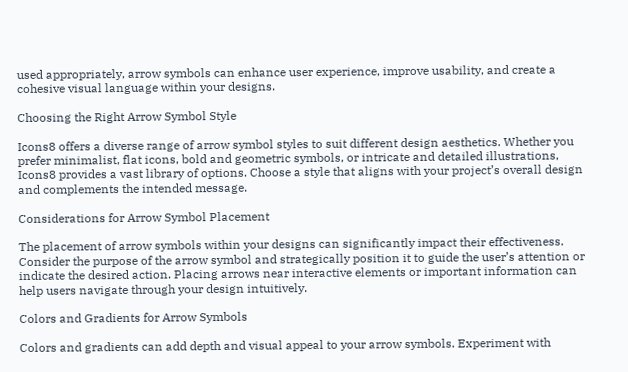used appropriately, arrow symbols can enhance user experience, improve usability, and create a cohesive visual language within your designs.

Choosing the Right Arrow Symbol Style

Icons8 offers a diverse range of arrow symbol styles to suit different design aesthetics. Whether you prefer minimalist, flat icons, bold and geometric symbols, or intricate and detailed illustrations, Icons8 provides a vast library of options. Choose a style that aligns with your project’s overall design and complements the intended message.

Considerations for Arrow Symbol Placement

The placement of arrow symbols within your designs can significantly impact their effectiveness. Consider the purpose of the arrow symbol and strategically position it to guide the user’s attention or indicate the desired action. Placing arrows near interactive elements or important information can help users navigate through your design intuitively.

Colors and Gradients for Arrow Symbols

Colors and gradients can add depth and visual appeal to your arrow symbols. Experiment with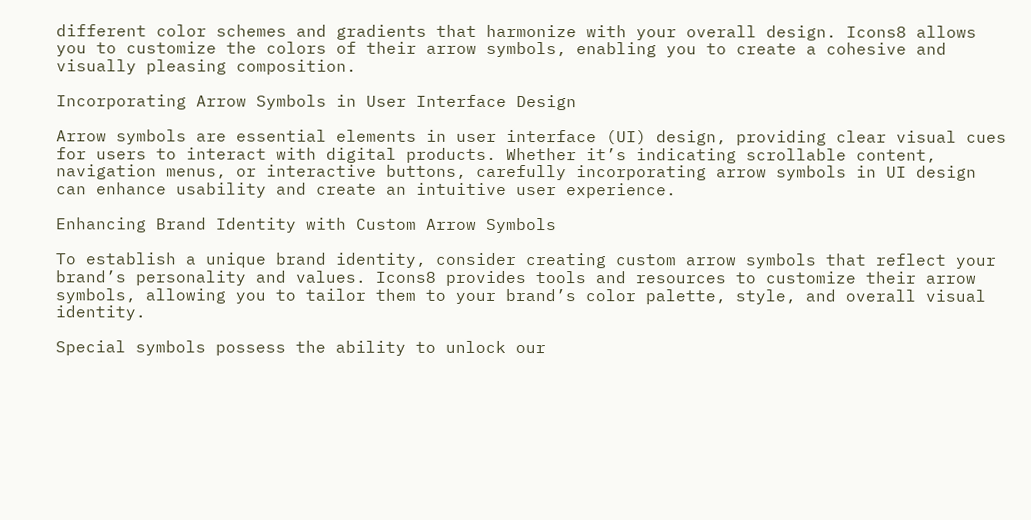different color schemes and gradients that harmonize with your overall design. Icons8 allows you to customize the colors of their arrow symbols, enabling you to create a cohesive and visually pleasing composition.

Incorporating Arrow Symbols in User Interface Design

Arrow symbols are essential elements in user interface (UI) design, providing clear visual cues for users to interact with digital products. Whether it’s indicating scrollable content, navigation menus, or interactive buttons, carefully incorporating arrow symbols in UI design can enhance usability and create an intuitive user experience.

Enhancing Brand Identity with Custom Arrow Symbols

To establish a unique brand identity, consider creating custom arrow symbols that reflect your brand’s personality and values. Icons8 provides tools and resources to customize their arrow symbols, allowing you to tailor them to your brand’s color palette, style, and overall visual identity.

Special symbols possess the ability to unlock our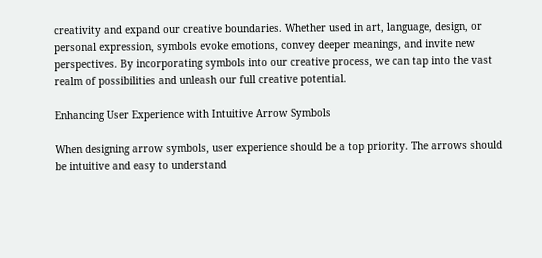creativity and expand our creative boundaries. Whether used in art, language, design, or personal expression, symbols evoke emotions, convey deeper meanings, and invite new perspectives. By incorporating symbols into our creative process, we can tap into the vast realm of possibilities and unleash our full creative potential.

Enhancing User Experience with Intuitive Arrow Symbols

When designing arrow symbols, user experience should be a top priority. The arrows should be intuitive and easy to understand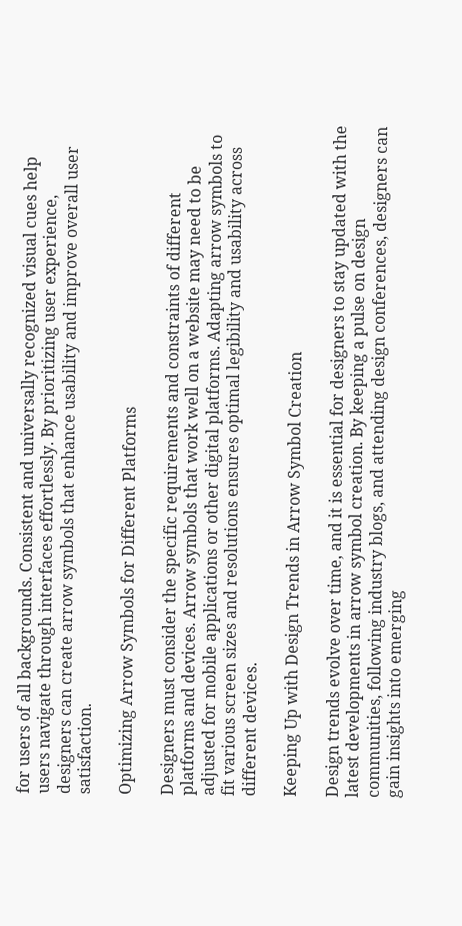for users of all backgrounds. Consistent and universally recognized visual cues help users navigate through interfaces effortlessly. By prioritizing user experience, designers can create arrow symbols that enhance usability and improve overall user satisfaction.

Optimizing Arrow Symbols for Different Platforms

Designers must consider the specific requirements and constraints of different platforms and devices. Arrow symbols that work well on a website may need to be adjusted for mobile applications or other digital platforms. Adapting arrow symbols to fit various screen sizes and resolutions ensures optimal legibility and usability across different devices.

Keeping Up with Design Trends in Arrow Symbol Creation

Design trends evolve over time, and it is essential for designers to stay updated with the latest developments in arrow symbol creation. By keeping a pulse on design communities, following industry blogs, and attending design conferences, designers can gain insights into emerging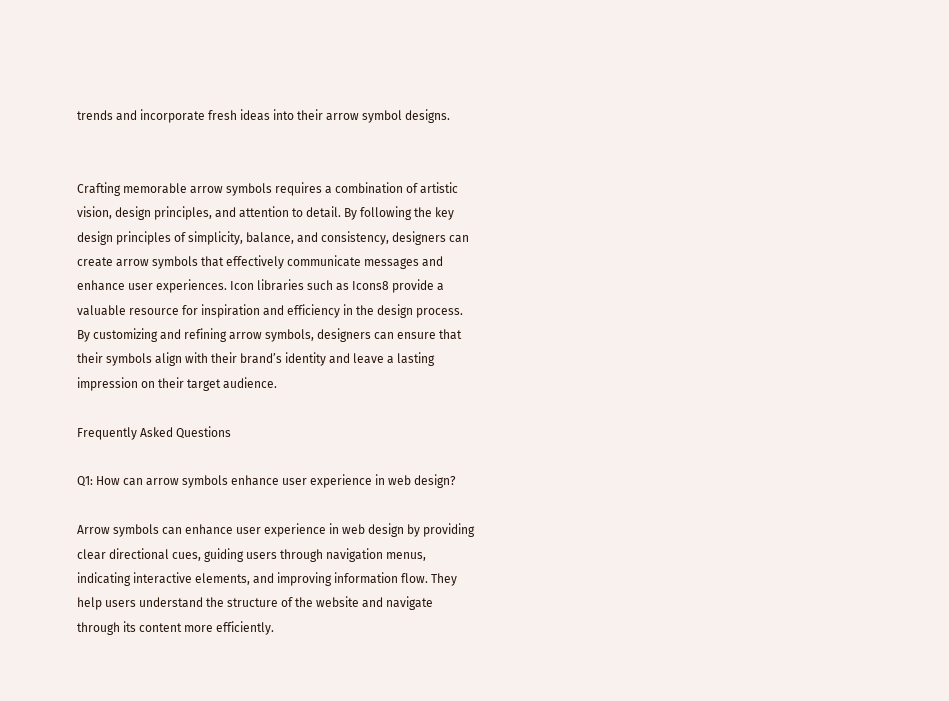trends and incorporate fresh ideas into their arrow symbol designs.


Crafting memorable arrow symbols requires a combination of artistic vision, design principles, and attention to detail. By following the key design principles of simplicity, balance, and consistency, designers can create arrow symbols that effectively communicate messages and enhance user experiences. Icon libraries such as Icons8 provide a valuable resource for inspiration and efficiency in the design process. By customizing and refining arrow symbols, designers can ensure that their symbols align with their brand’s identity and leave a lasting impression on their target audience.

Frequently Asked Questions

Q1: How can arrow symbols enhance user experience in web design?

Arrow symbols can enhance user experience in web design by providing clear directional cues, guiding users through navigation menus, indicating interactive elements, and improving information flow. They help users understand the structure of the website and navigate through its content more efficiently.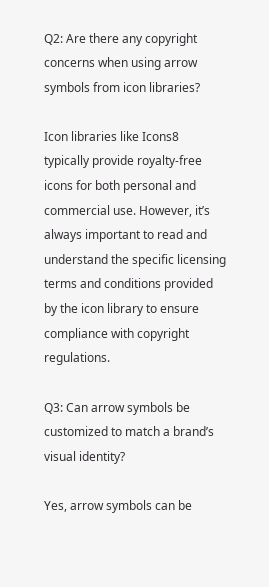Q2: Are there any copyright concerns when using arrow symbols from icon libraries?

Icon libraries like Icons8 typically provide royalty-free icons for both personal and commercial use. However, it’s always important to read and understand the specific licensing terms and conditions provided by the icon library to ensure compliance with copyright regulations.

Q3: Can arrow symbols be customized to match a brand’s visual identity?

Yes, arrow symbols can be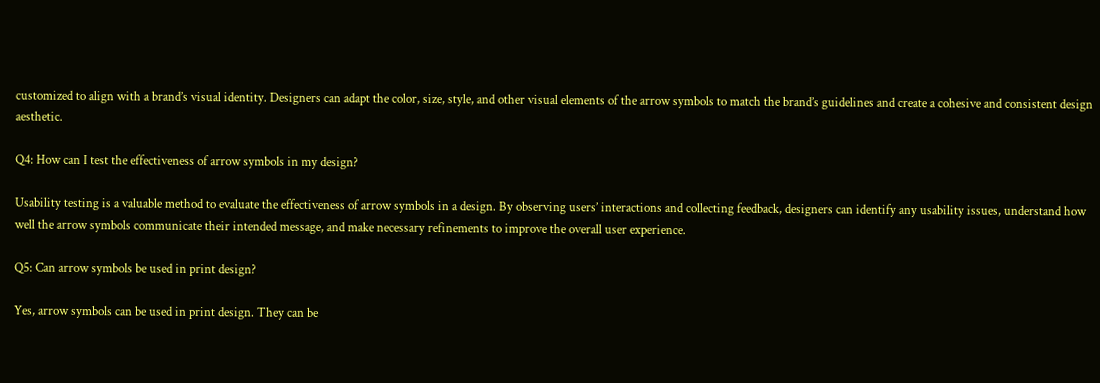customized to align with a brand’s visual identity. Designers can adapt the color, size, style, and other visual elements of the arrow symbols to match the brand’s guidelines and create a cohesive and consistent design aesthetic.

Q4: How can I test the effectiveness of arrow symbols in my design?

Usability testing is a valuable method to evaluate the effectiveness of arrow symbols in a design. By observing users’ interactions and collecting feedback, designers can identify any usability issues, understand how well the arrow symbols communicate their intended message, and make necessary refinements to improve the overall user experience.

Q5: Can arrow symbols be used in print design?

Yes, arrow symbols can be used in print design. They can be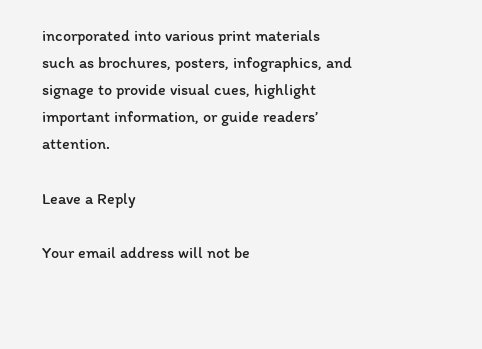incorporated into various print materials such as brochures, posters, infographics, and signage to provide visual cues, highlight important information, or guide readers’ attention.

Leave a Reply

Your email address will not be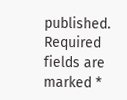published. Required fields are marked *